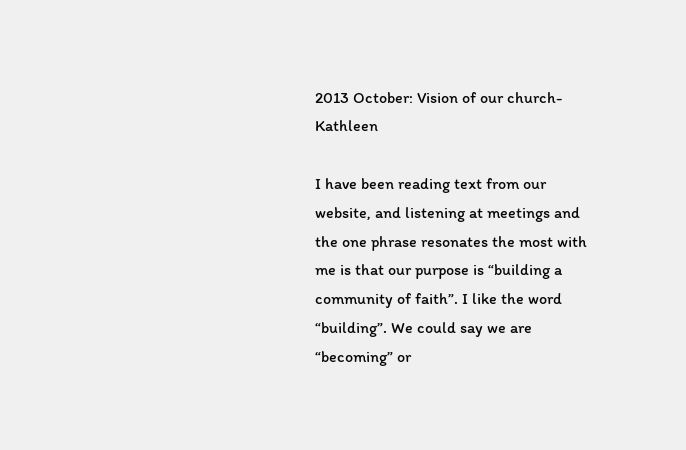2013 October: Vision of our church- Kathleen

I have been reading text from our website, and listening at meetings and the one phrase resonates the most with me is that our purpose is “building a community of faith”. I like the word “building”. We could say we are “becoming” or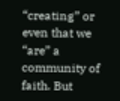“creating” or even that we “are” a community of faith. But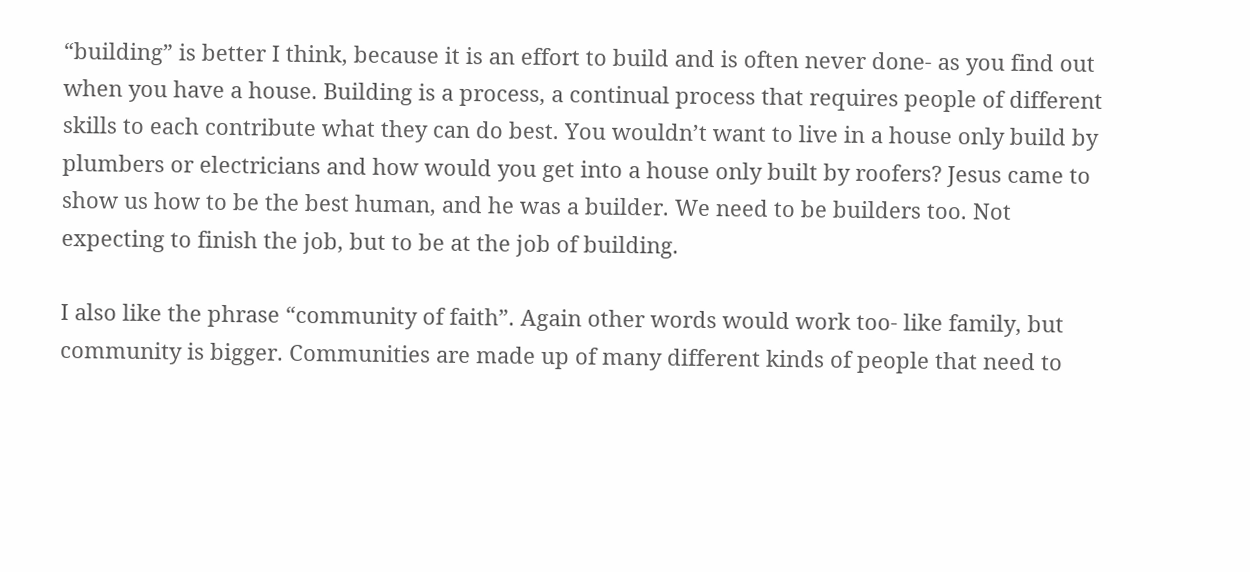“building” is better I think, because it is an effort to build and is often never done- as you find out when you have a house. Building is a process, a continual process that requires people of different skills to each contribute what they can do best. You wouldn’t want to live in a house only build by plumbers or electricians and how would you get into a house only built by roofers? Jesus came to show us how to be the best human, and he was a builder. We need to be builders too. Not expecting to finish the job, but to be at the job of building.

I also like the phrase “community of faith”. Again other words would work too- like family, but community is bigger. Communities are made up of many different kinds of people that need to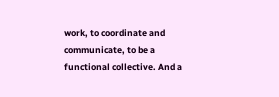work, to coordinate and communicate, to be a functional collective. And a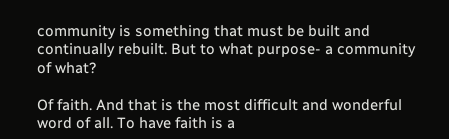community is something that must be built and continually rebuilt. But to what purpose- a community of what?

Of faith. And that is the most difficult and wonderful word of all. To have faith is a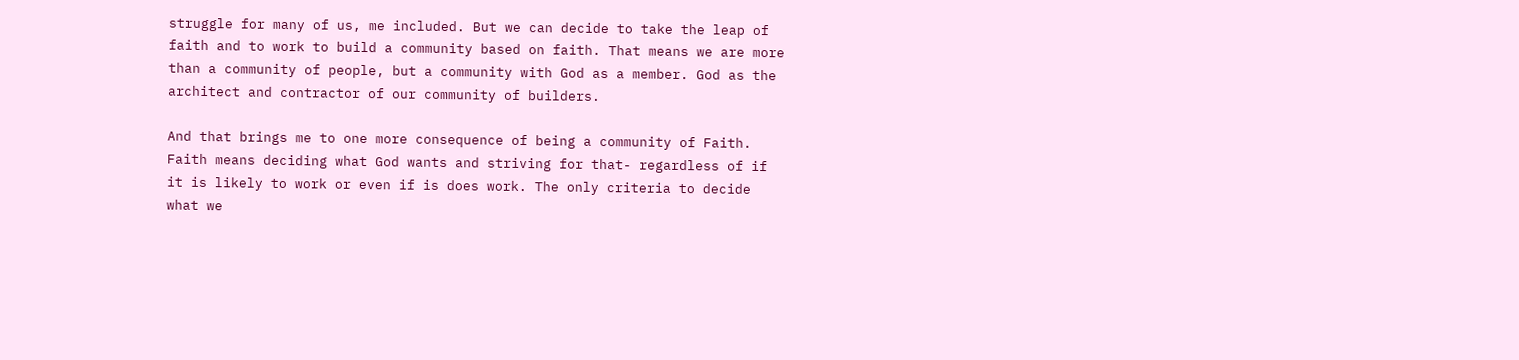struggle for many of us, me included. But we can decide to take the leap of faith and to work to build a community based on faith. That means we are more than a community of people, but a community with God as a member. God as the architect and contractor of our community of builders.

And that brings me to one more consequence of being a community of Faith. Faith means deciding what God wants and striving for that- regardless of if it is likely to work or even if is does work. The only criteria to decide what we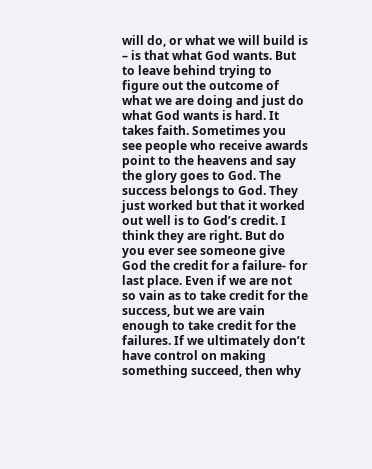will do, or what we will build is – is that what God wants. But to leave behind trying to figure out the outcome of what we are doing and just do what God wants is hard. It takes faith. Sometimes you see people who receive awards point to the heavens and say the glory goes to God. The success belongs to God. They just worked but that it worked out well is to God’s credit. I think they are right. But do you ever see someone give God the credit for a failure- for last place. Even if we are not so vain as to take credit for the success, but we are vain enough to take credit for the failures. If we ultimately don’t have control on making something succeed, then why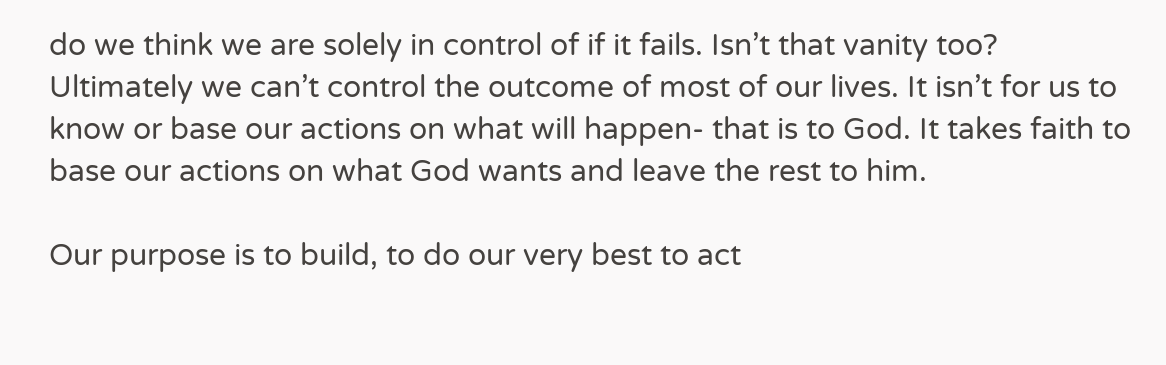do we think we are solely in control of if it fails. Isn’t that vanity too? Ultimately we can’t control the outcome of most of our lives. It isn’t for us to know or base our actions on what will happen- that is to God. It takes faith to base our actions on what God wants and leave the rest to him.

Our purpose is to build, to do our very best to act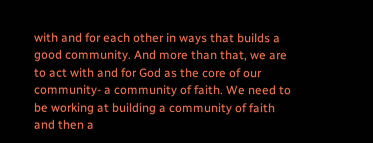with and for each other in ways that builds a good community. And more than that, we are to act with and for God as the core of our community- a community of faith. We need to be working at building a community of faith and then a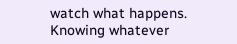watch what happens. Knowing whatever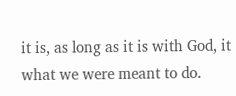it is, as long as it is with God, it what we were meant to do.